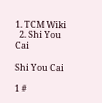1. TCM Wiki
  2. Shi You Cai

Shi You Cai

1 #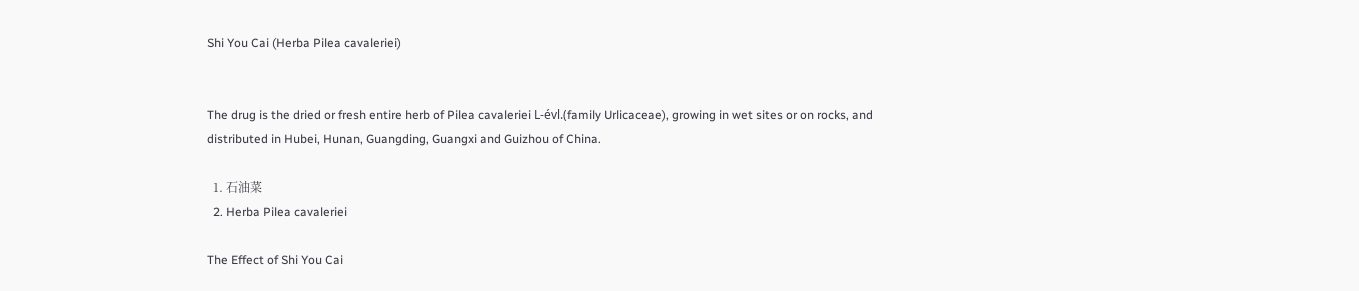Shi You Cai (Herba Pilea cavaleriei)


The drug is the dried or fresh entire herb of Pilea cavaleriei L-évl.(family Urlicaceae), growing in wet sites or on rocks, and distributed in Hubei, Hunan, Guangding, Guangxi and Guizhou of China.

  1. 石油菜
  2. Herba Pilea cavaleriei

The Effect of Shi You Cai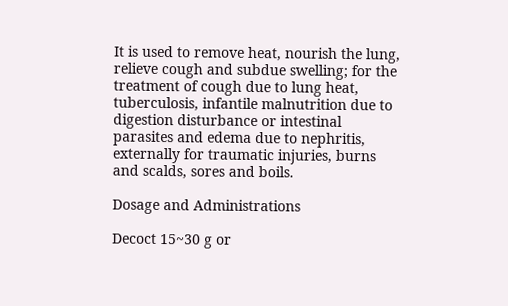It is used to remove heat, nourish the lung, relieve cough and subdue swelling; for the treatment of cough due to lung heat, tuberculosis, infantile malnutrition due to digestion disturbance or intestinal parasites and edema due to nephritis, externally for traumatic injuries, burns and scalds, sores and boils.

Dosage and Administrations

Decoct 15~30 g or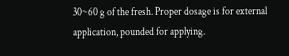30~60 g of the fresh. Proper dosage is for external application, pounded for applying.